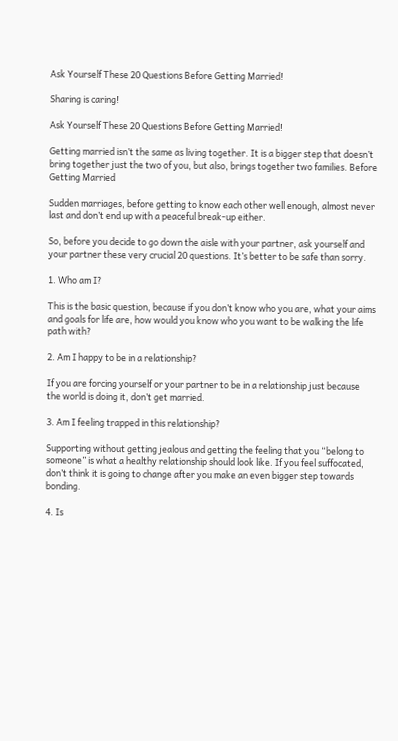Ask Yourself These 20 Questions Before Getting Married!

Sharing is caring!

Ask Yourself These 20 Questions Before Getting Married!

Getting married isn’t the same as living together. It is a bigger step that doesn’t bring together just the two of you, but also, brings together two families. Before Getting Married

Sudden marriages, before getting to know each other well enough, almost never last and don’t end up with a peaceful break-up either.

So, before you decide to go down the aisle with your partner, ask yourself and your partner these very crucial 20 questions. It’s better to be safe than sorry.

1. Who am I?

This is the basic question, because if you don’t know who you are, what your aims and goals for life are, how would you know who you want to be walking the life path with?

2. Am I happy to be in a relationship?

If you are forcing yourself or your partner to be in a relationship just because the world is doing it, don’t get married.

3. Am I feeling trapped in this relationship?

Supporting without getting jealous and getting the feeling that you “belong to someone” is what a healthy relationship should look like. If you feel suffocated, don’t think it is going to change after you make an even bigger step towards bonding.

4. Is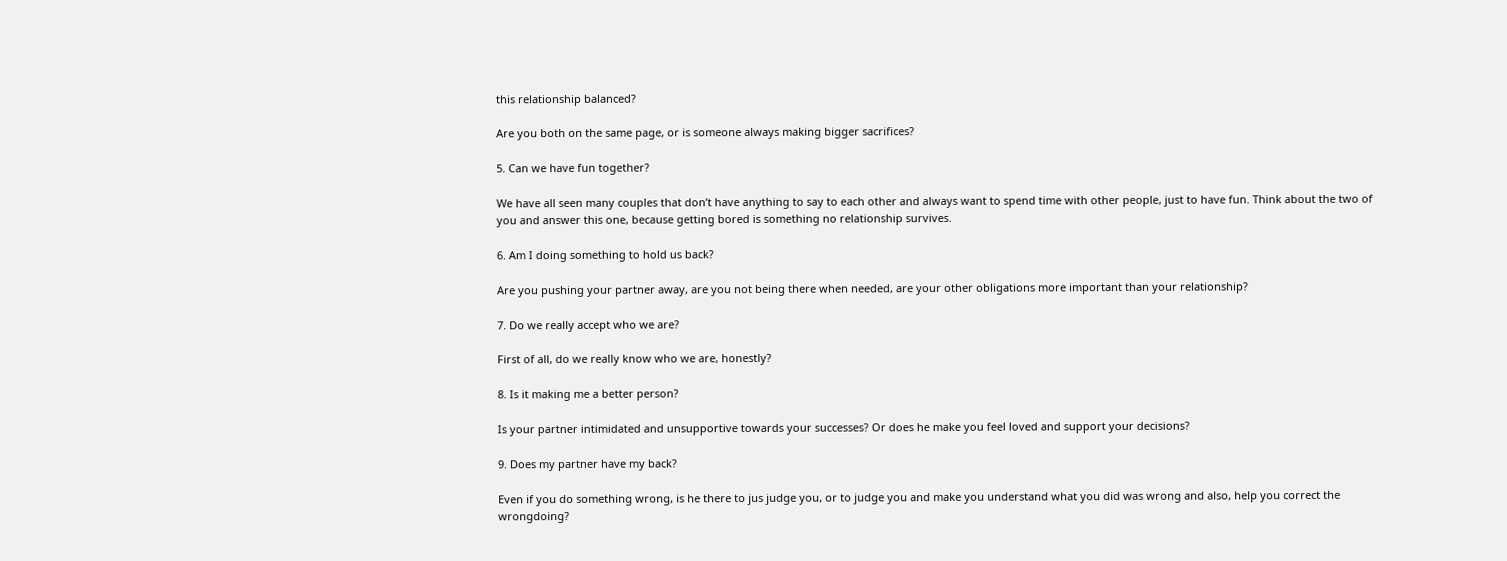this relationship balanced?

Are you both on the same page, or is someone always making bigger sacrifices?

5. Can we have fun together?

We have all seen many couples that don’t have anything to say to each other and always want to spend time with other people, just to have fun. Think about the two of you and answer this one, because getting bored is something no relationship survives.

6. Am I doing something to hold us back?

Are you pushing your partner away, are you not being there when needed, are your other obligations more important than your relationship?

7. Do we really accept who we are?

First of all, do we really know who we are, honestly?

8. Is it making me a better person?

Is your partner intimidated and unsupportive towards your successes? Or does he make you feel loved and support your decisions?

9. Does my partner have my back?

Even if you do something wrong, is he there to jus judge you, or to judge you and make you understand what you did was wrong and also, help you correct the wrongdoing?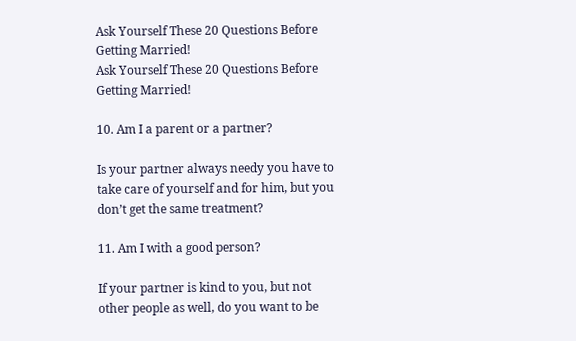Ask Yourself These 20 Questions Before Getting Married!
Ask Yourself These 20 Questions Before Getting Married!

10. Am I a parent or a partner?

Is your partner always needy you have to take care of yourself and for him, but you don’t get the same treatment?

11. Am I with a good person?

If your partner is kind to you, but not other people as well, do you want to be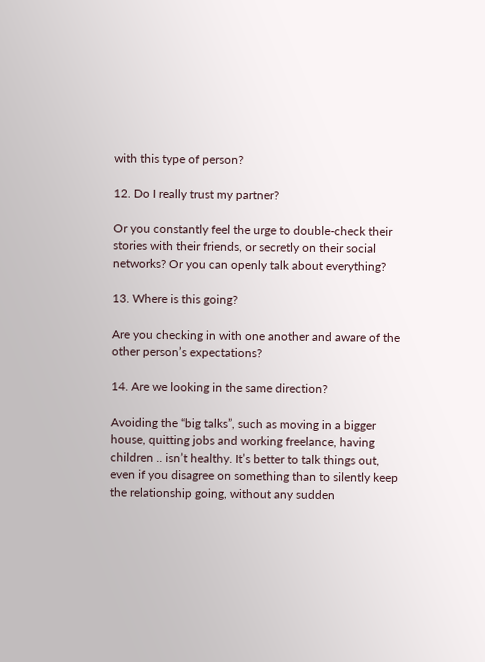with this type of person?

12. Do I really trust my partner?

Or you constantly feel the urge to double-check their stories with their friends, or secretly on their social networks? Or you can openly talk about everything?

13. Where is this going?

Are you checking in with one another and aware of the other person’s expectations?

14. Are we looking in the same direction?

Avoiding the “big talks”, such as moving in a bigger house, quitting jobs and working freelance, having children .. isn’t healthy. It’s better to talk things out, even if you disagree on something than to silently keep the relationship going, without any sudden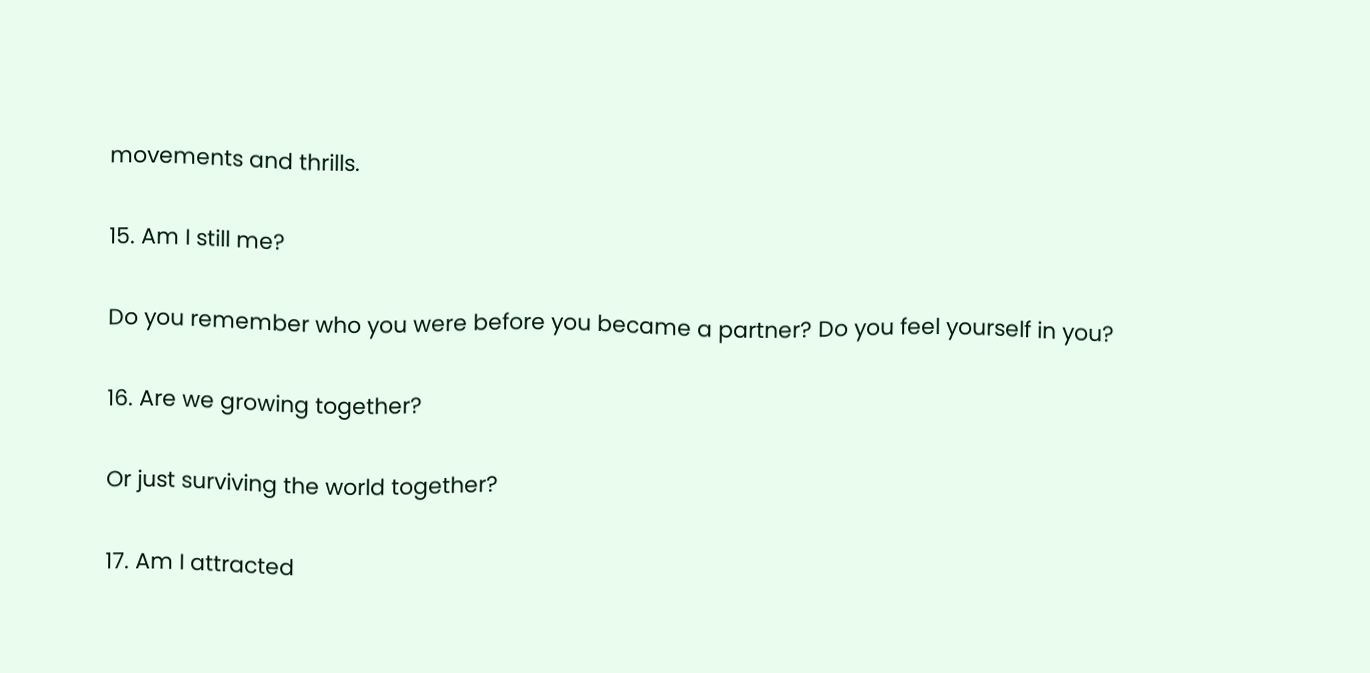movements and thrills.

15. Am I still me?

Do you remember who you were before you became a partner? Do you feel yourself in you?

16. Are we growing together?

Or just surviving the world together?

17. Am I attracted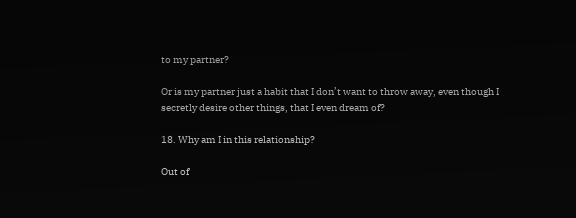to my partner?

Or is my partner just a habit that I don’t want to throw away, even though I secretly desire other things, that I even dream of?

18. Why am I in this relationship?

Out of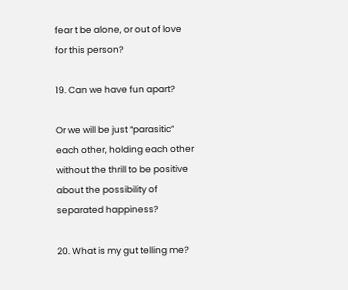fear t be alone, or out of love for this person?

19. Can we have fun apart?

Or we will be just “parasitic” each other, holding each other without the thrill to be positive about the possibility of separated happiness?

20. What is my gut telling me?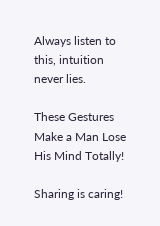Always listen to this, intuition never lies.

These Gestures Make a Man Lose His Mind Totally!

Sharing is caring!